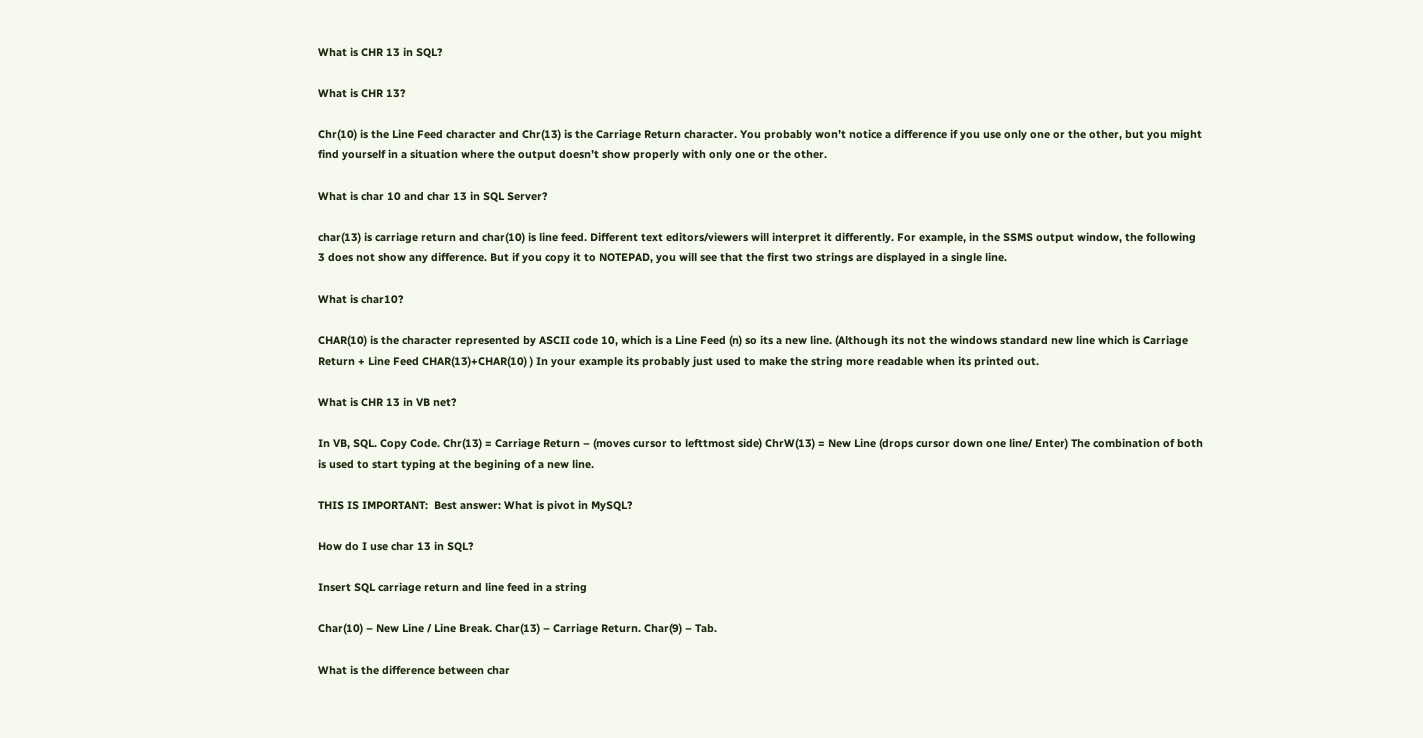What is CHR 13 in SQL?

What is CHR 13?

Chr(10) is the Line Feed character and Chr(13) is the Carriage Return character. You probably won’t notice a difference if you use only one or the other, but you might find yourself in a situation where the output doesn’t show properly with only one or the other.

What is char 10 and char 13 in SQL Server?

char(13) is carriage return and char(10) is line feed. Different text editors/viewers will interpret it differently. For example, in the SSMS output window, the following 3 does not show any difference. But if you copy it to NOTEPAD, you will see that the first two strings are displayed in a single line.

What is char10?

CHAR(10) is the character represented by ASCII code 10, which is a Line Feed (n) so its a new line. (Although its not the windows standard new line which is Carriage Return + Line Feed CHAR(13)+CHAR(10) ) In your example its probably just used to make the string more readable when its printed out.

What is CHR 13 in VB net?

In VB, SQL. Copy Code. Chr(13) = Carriage Return – (moves cursor to lefttmost side) ChrW(13) = New Line (drops cursor down one line/ Enter) The combination of both is used to start typing at the begining of a new line.

THIS IS IMPORTANT:  Best answer: What is pivot in MySQL?

How do I use char 13 in SQL?

Insert SQL carriage return and line feed in a string

Char(10) – New Line / Line Break. Char(13) – Carriage Return. Char(9) – Tab.

What is the difference between char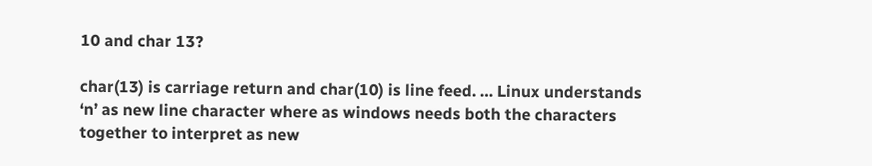10 and char 13?

char(13) is carriage return and char(10) is line feed. … Linux understands ‘n’ as new line character where as windows needs both the characters together to interpret as new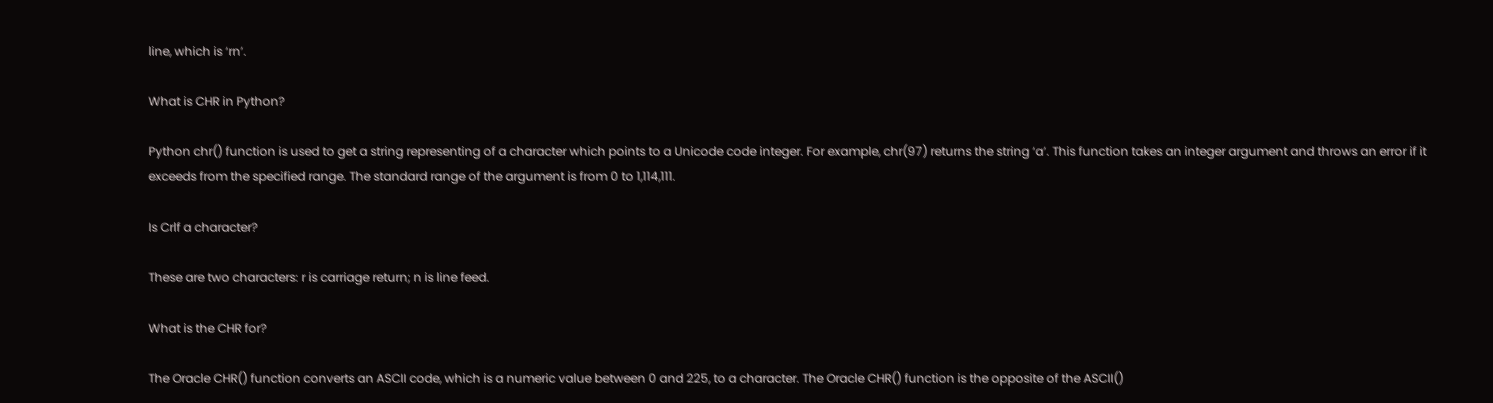line, which is ‘rn’.

What is CHR in Python?

Python chr() function is used to get a string representing of a character which points to a Unicode code integer. For example, chr(97) returns the string ‘a’. This function takes an integer argument and throws an error if it exceeds from the specified range. The standard range of the argument is from 0 to 1,114,111.

Is Crlf a character?

These are two characters: r is carriage return; n is line feed.

What is the CHR for?

The Oracle CHR() function converts an ASCII code, which is a numeric value between 0 and 225, to a character. The Oracle CHR() function is the opposite of the ASCII()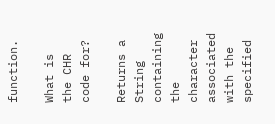function.

What is the CHR code for?

Returns a String containing the character associated with the specified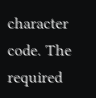character code. The required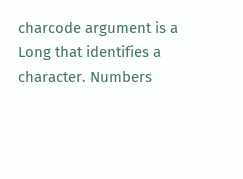charcode argument is a Long that identifies a character. Numbers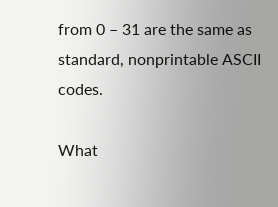from 0 – 31 are the same as standard, nonprintable ASCII codes.

What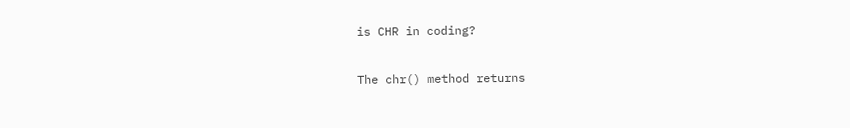is CHR in coding?

The chr() method returns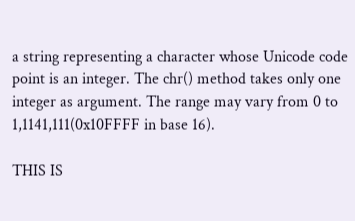a string representing a character whose Unicode code point is an integer. The chr() method takes only one integer as argument. The range may vary from 0 to 1,1141,111(0x10FFFF in base 16).

THIS IS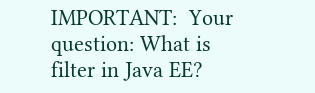IMPORTANT:  Your question: What is filter in Java EE?